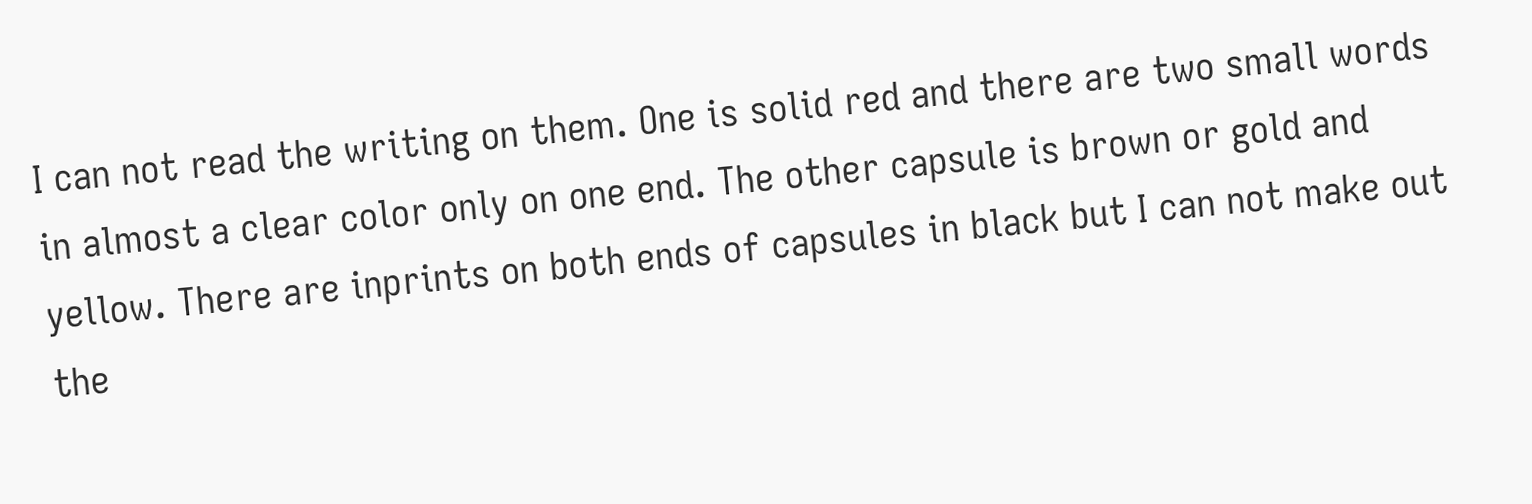I can not read the writing on them. One is solid red and there are two small words in almost a clear color only on one end. The other capsule is brown or gold and yellow. There are inprints on both ends of capsules in black but I can not make out the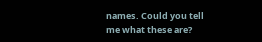names. Could you tell me what these are?